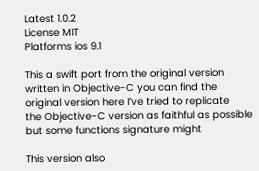Latest 1.0.2
License MIT
Platforms ios 9.1

This a swift port from the original version written in Objective-C you can find the
original version here I’ve tried to replicate
the Objective-C version as faithful as possible but some functions signature might

This version also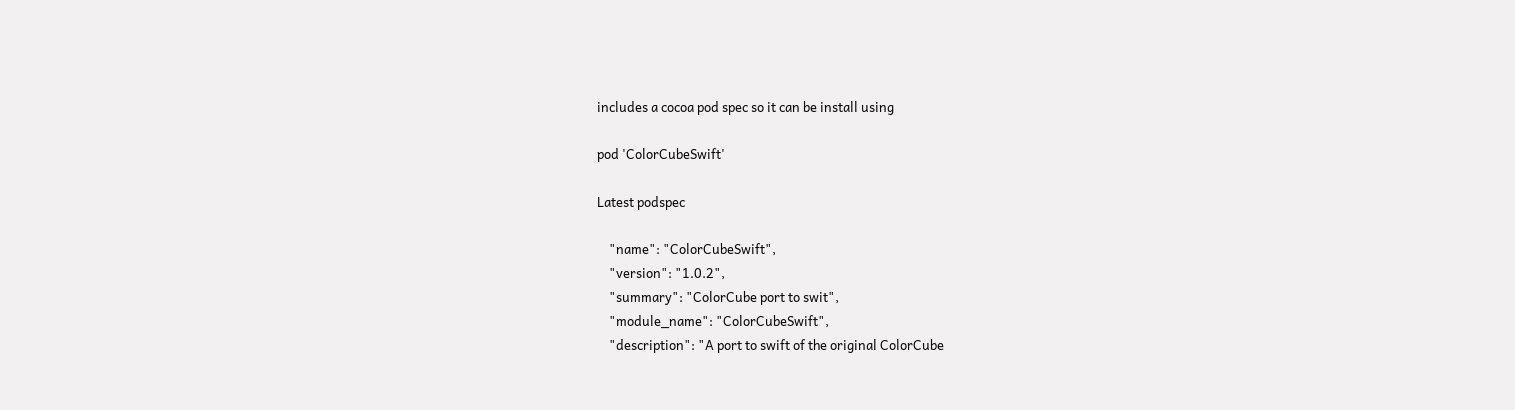includes a cocoa pod spec so it can be install using

pod 'ColorCubeSwift'

Latest podspec

    "name": "ColorCubeSwift",
    "version": "1.0.2",
    "summary": "ColorCube port to swit",
    "module_name": "ColorCubeSwift",
    "description": "A port to swift of the original ColorCube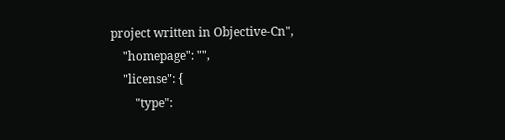project written in Objective-Cn",
    "homepage": "",
    "license": {
        "type":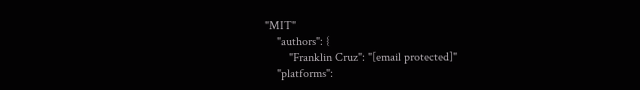"MIT"
    "authors": {
        "Franklin Cruz": "[email protected]"
    "platforms":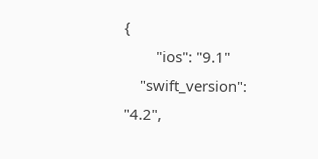{
        "ios": "9.1"
    "swift_version": "4.2",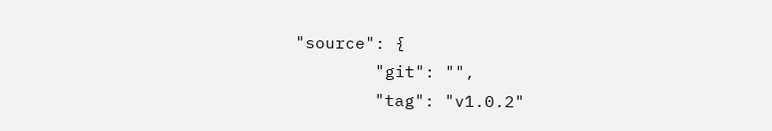"source": {
        "git": "",
        "tag": "v1.0.2"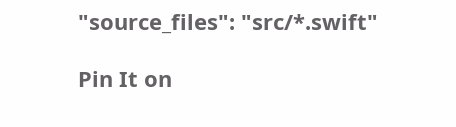"source_files": "src/*.swift"

Pin It on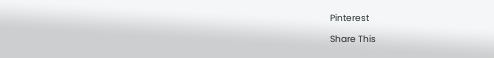Pinterest

Share This